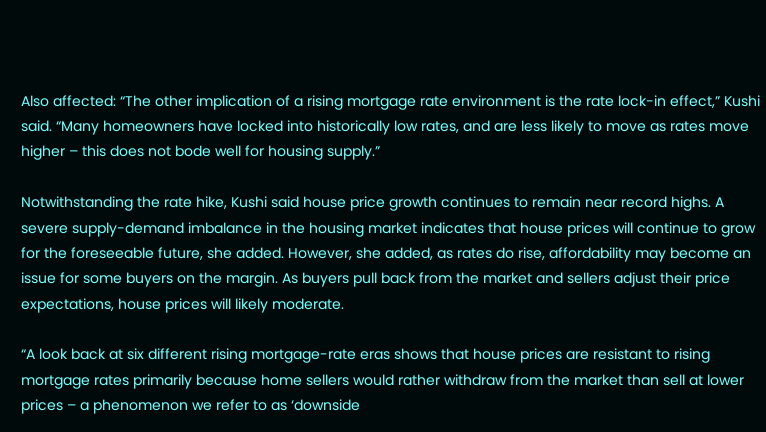Also affected: “The other implication of a rising mortgage rate environment is the rate lock-in effect,” Kushi said. “Many homeowners have locked into historically low rates, and are less likely to move as rates move higher – this does not bode well for housing supply.”

Notwithstanding the rate hike, Kushi said house price growth continues to remain near record highs. A severe supply-demand imbalance in the housing market indicates that house prices will continue to grow for the foreseeable future, she added. However, she added, as rates do rise, affordability may become an issue for some buyers on the margin. As buyers pull back from the market and sellers adjust their price expectations, house prices will likely moderate.

“A look back at six different rising mortgage-rate eras shows that house prices are resistant to rising mortgage rates primarily because home sellers would rather withdraw from the market than sell at lower prices – a phenomenon we refer to as ‘downside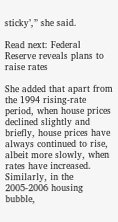sticky’,” she said.

Read next: Federal Reserve reveals plans to raise rates

She added that apart from the 1994 rising-rate period, when house prices declined slightly and briefly, house prices have always continued to rise, albeit more slowly, when rates have increased. Similarly, in the 2005-2006 housing bubble,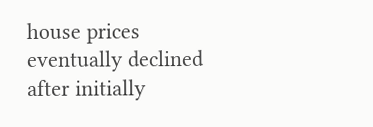house prices eventually declined after initially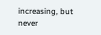increasing, but never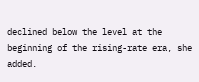declined below the level at the beginning of the rising-rate era, she added.